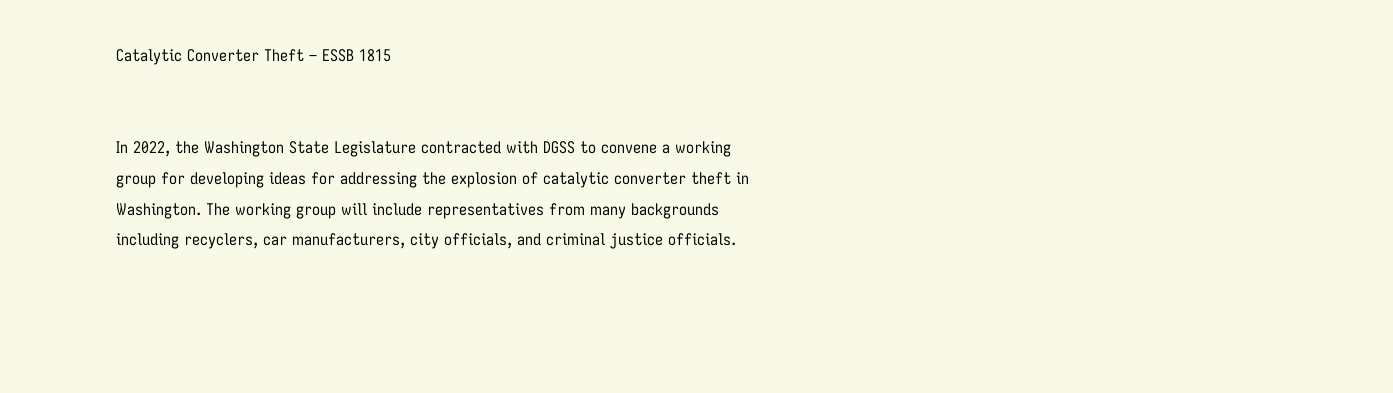Catalytic Converter Theft – ESSB 1815


In 2022, the Washington State Legislature contracted with DGSS to convene a working group for developing ideas for addressing the explosion of catalytic converter theft in Washington. The working group will include representatives from many backgrounds including recyclers, car manufacturers, city officials, and criminal justice officials.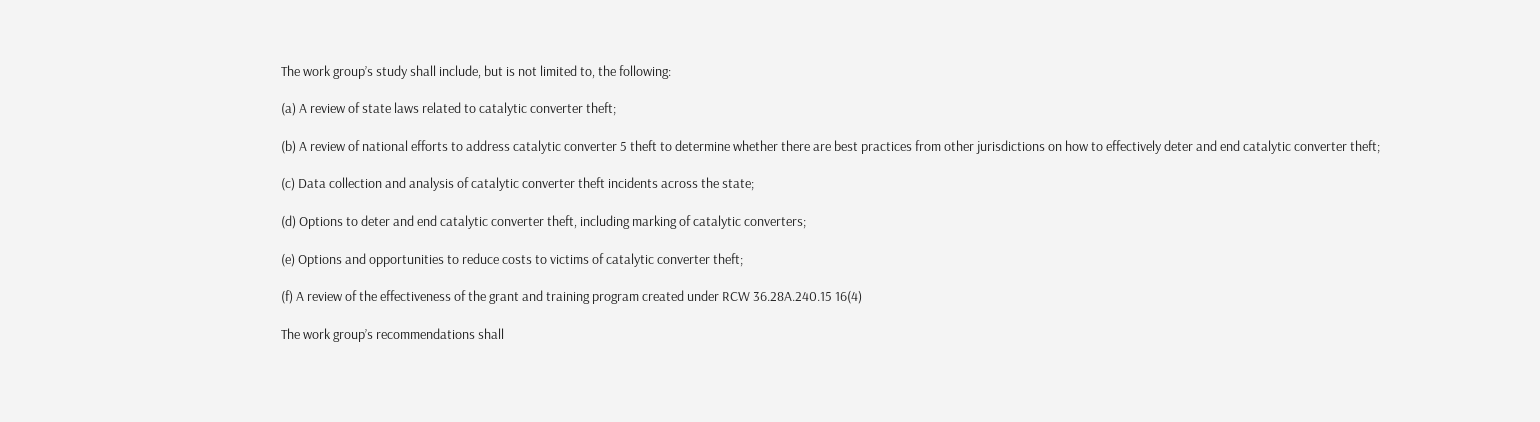The work group’s study shall include, but is not limited to, the following:

(a) A review of state laws related to catalytic converter theft;

(b) A review of national efforts to address catalytic converter 5 theft to determine whether there are best practices from other jurisdictions on how to effectively deter and end catalytic converter theft;

(c) Data collection and analysis of catalytic converter theft incidents across the state;

(d) Options to deter and end catalytic converter theft, including marking of catalytic converters;

(e) Options and opportunities to reduce costs to victims of catalytic converter theft;

(f) A review of the effectiveness of the grant and training program created under RCW 36.28A.240.15 16(4)

The work group’s recommendations shall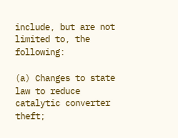include, but are not limited to, the following:

(a) Changes to state law to reduce catalytic converter theft;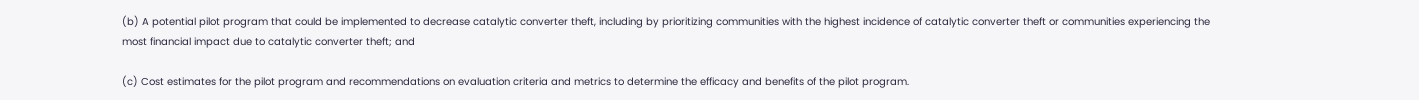(b) A potential pilot program that could be implemented to decrease catalytic converter theft, including by prioritizing communities with the highest incidence of catalytic converter theft or communities experiencing the most financial impact due to catalytic converter theft; and

(c) Cost estimates for the pilot program and recommendations on evaluation criteria and metrics to determine the efficacy and benefits of the pilot program.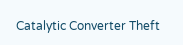Catalytic Converter Theft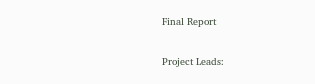Final Report

Project Leads: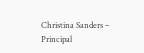Christina Sanders – Principal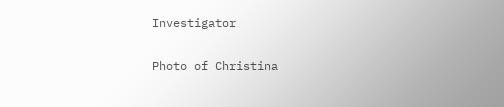Investigator

Photo of Christina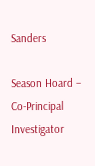Sanders

Season Hoard – Co-Principal Investigator